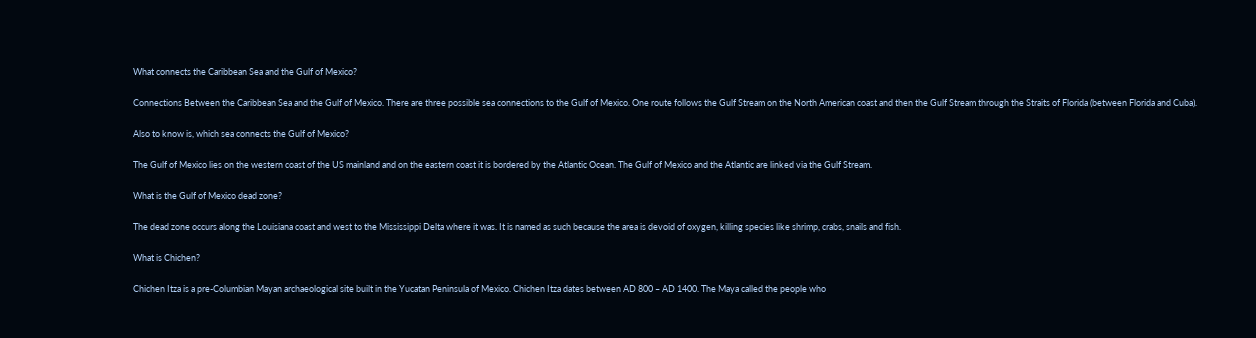What connects the Caribbean Sea and the Gulf of Mexico?

Connections Between the Caribbean Sea and the Gulf of Mexico. There are three possible sea connections to the Gulf of Mexico. One route follows the Gulf Stream on the North American coast and then the Gulf Stream through the Straits of Florida (between Florida and Cuba).

Also to know is, which sea connects the Gulf of Mexico?

The Gulf of Mexico lies on the western coast of the US mainland and on the eastern coast it is bordered by the Atlantic Ocean. The Gulf of Mexico and the Atlantic are linked via the Gulf Stream.

What is the Gulf of Mexico dead zone?

The dead zone occurs along the Louisiana coast and west to the Mississippi Delta where it was. It is named as such because the area is devoid of oxygen, killing species like shrimp, crabs, snails and fish.

What is Chichen?

Chichen Itza is a pre-Columbian Mayan archaeological site built in the Yucatan Peninsula of Mexico. Chichen Itza dates between AD 800 – AD 1400. The Maya called the people who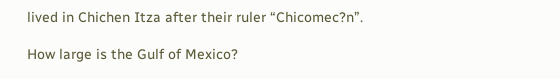lived in Chichen Itza after their ruler “Chicomec?n”.

How large is the Gulf of Mexico?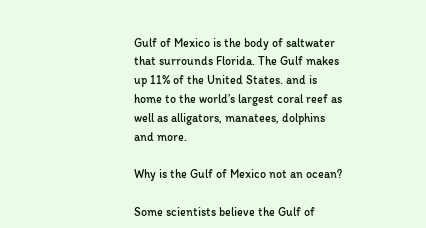Gulf of Mexico is the body of saltwater that surrounds Florida. The Gulf makes up 11% of the United States. and is home to the world’s largest coral reef as well as alligators, manatees, dolphins and more.

Why is the Gulf of Mexico not an ocean?

Some scientists believe the Gulf of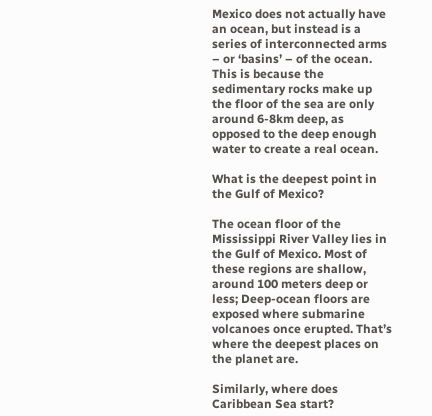Mexico does not actually have an ocean, but instead is a series of interconnected arms – or ‘basins’ – of the ocean. This is because the sedimentary rocks make up the floor of the sea are only around 6-8km deep, as opposed to the deep enough water to create a real ocean.

What is the deepest point in the Gulf of Mexico?

The ocean floor of the Mississippi River Valley lies in the Gulf of Mexico. Most of these regions are shallow, around 100 meters deep or less; Deep-ocean floors are exposed where submarine volcanoes once erupted. That’s where the deepest places on the planet are.

Similarly, where does Caribbean Sea start?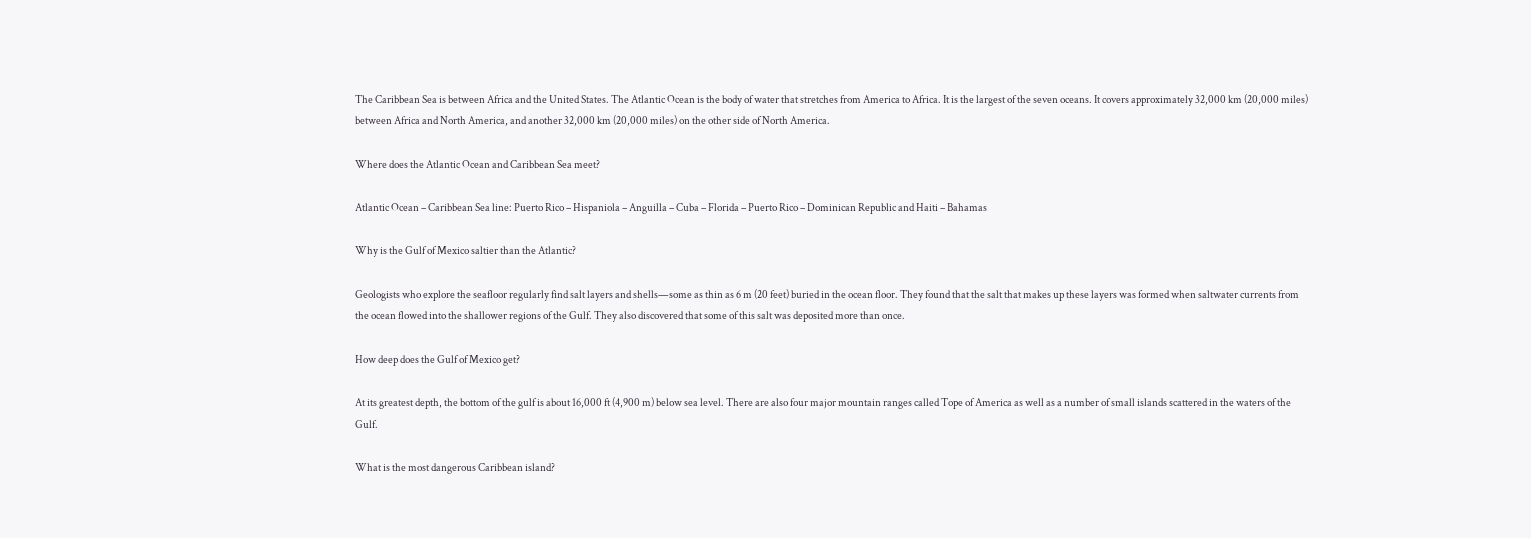The Caribbean Sea is between Africa and the United States. The Atlantic Ocean is the body of water that stretches from America to Africa. It is the largest of the seven oceans. It covers approximately 32,000 km (20,000 miles) between Africa and North America, and another 32,000 km (20,000 miles) on the other side of North America.

Where does the Atlantic Ocean and Caribbean Sea meet?

Atlantic Ocean – Caribbean Sea line: Puerto Rico – Hispaniola – Anguilla – Cuba – Florida – Puerto Rico – Dominican Republic and Haiti – Bahamas

Why is the Gulf of Mexico saltier than the Atlantic?

Geologists who explore the seafloor regularly find salt layers and shells—some as thin as 6 m (20 feet) buried in the ocean floor. They found that the salt that makes up these layers was formed when saltwater currents from the ocean flowed into the shallower regions of the Gulf. They also discovered that some of this salt was deposited more than once.

How deep does the Gulf of Mexico get?

At its greatest depth, the bottom of the gulf is about 16,000 ft (4,900 m) below sea level. There are also four major mountain ranges called Tope of America as well as a number of small islands scattered in the waters of the Gulf.

What is the most dangerous Caribbean island?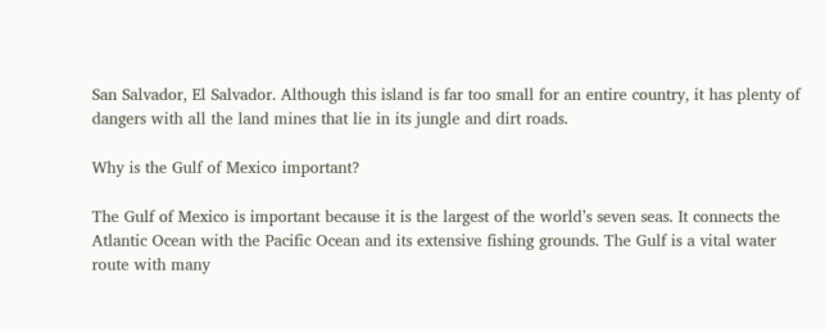San Salvador, El Salvador. Although this island is far too small for an entire country, it has plenty of dangers with all the land mines that lie in its jungle and dirt roads.

Why is the Gulf of Mexico important?

The Gulf of Mexico is important because it is the largest of the world’s seven seas. It connects the Atlantic Ocean with the Pacific Ocean and its extensive fishing grounds. The Gulf is a vital water route with many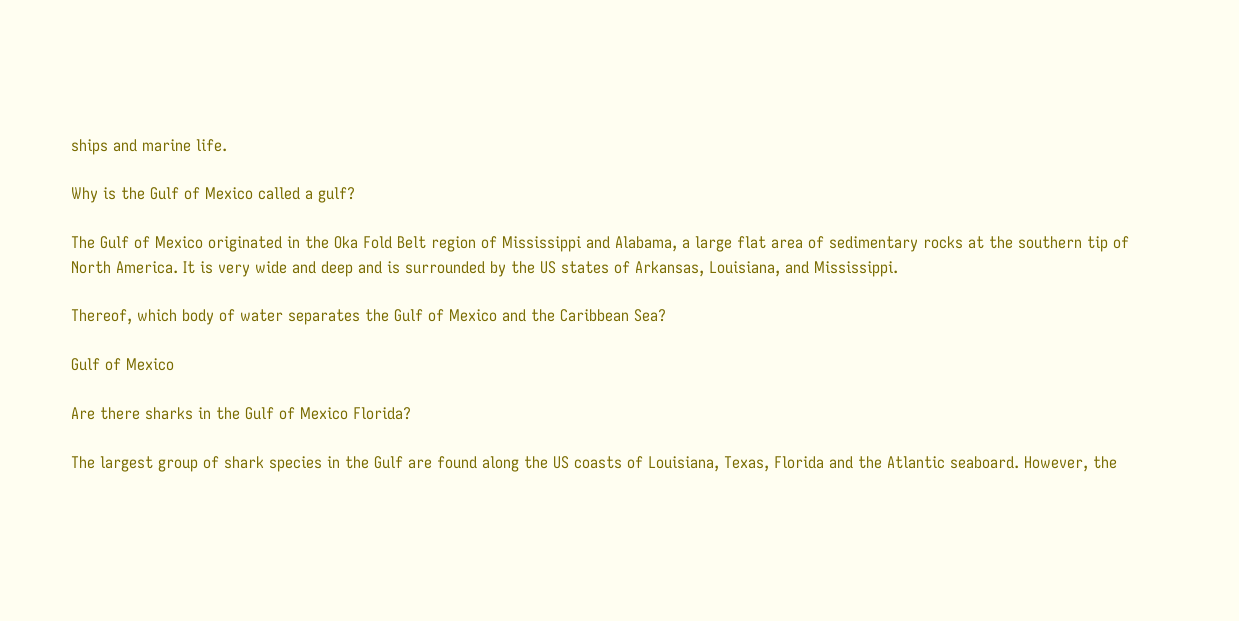ships and marine life.

Why is the Gulf of Mexico called a gulf?

The Gulf of Mexico originated in the Oka Fold Belt region of Mississippi and Alabama, a large flat area of sedimentary rocks at the southern tip of North America. It is very wide and deep and is surrounded by the US states of Arkansas, Louisiana, and Mississippi.

Thereof, which body of water separates the Gulf of Mexico and the Caribbean Sea?

Gulf of Mexico

Are there sharks in the Gulf of Mexico Florida?

The largest group of shark species in the Gulf are found along the US coasts of Louisiana, Texas, Florida and the Atlantic seaboard. However, the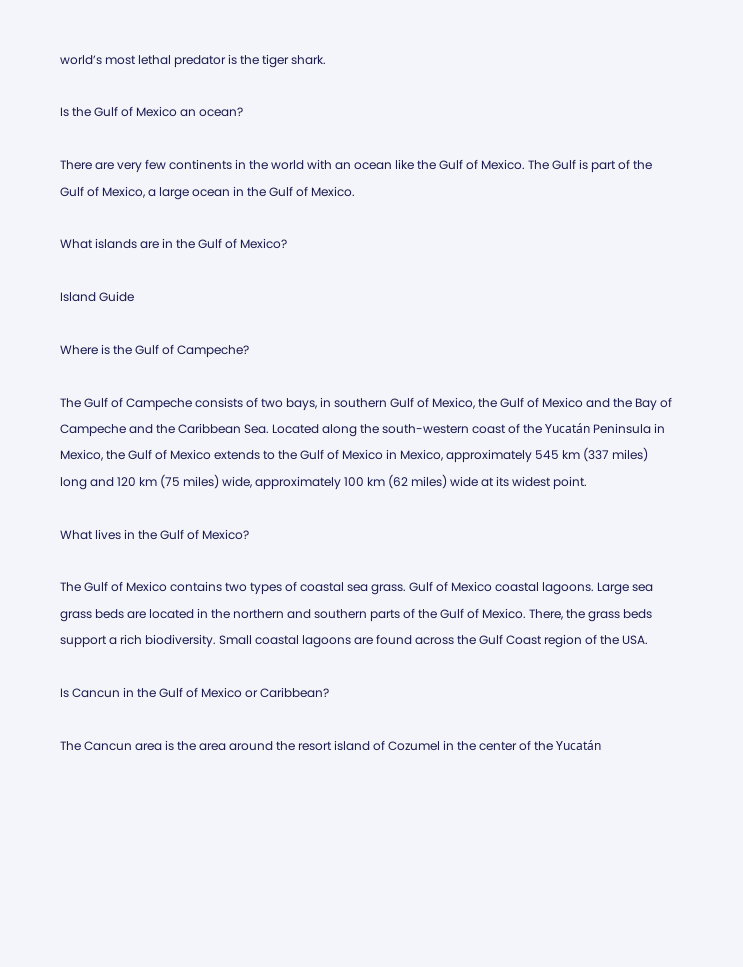world’s most lethal predator is the tiger shark.

Is the Gulf of Mexico an ocean?

There are very few continents in the world with an ocean like the Gulf of Mexico. The Gulf is part of the Gulf of Mexico, a large ocean in the Gulf of Mexico.

What islands are in the Gulf of Mexico?

Island Guide

Where is the Gulf of Campeche?

The Gulf of Campeche consists of two bays, in southern Gulf of Mexico, the Gulf of Mexico and the Bay of Campeche and the Caribbean Sea. Located along the south-western coast of the Yucatán Peninsula in Mexico, the Gulf of Mexico extends to the Gulf of Mexico in Mexico, approximately 545 km (337 miles) long and 120 km (75 miles) wide, approximately 100 km (62 miles) wide at its widest point.

What lives in the Gulf of Mexico?

The Gulf of Mexico contains two types of coastal sea grass. Gulf of Mexico coastal lagoons. Large sea grass beds are located in the northern and southern parts of the Gulf of Mexico. There, the grass beds support a rich biodiversity. Small coastal lagoons are found across the Gulf Coast region of the USA.

Is Cancun in the Gulf of Mexico or Caribbean?

The Cancun area is the area around the resort island of Cozumel in the center of the Yucatán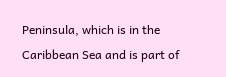Peninsula, which is in the Caribbean Sea and is part of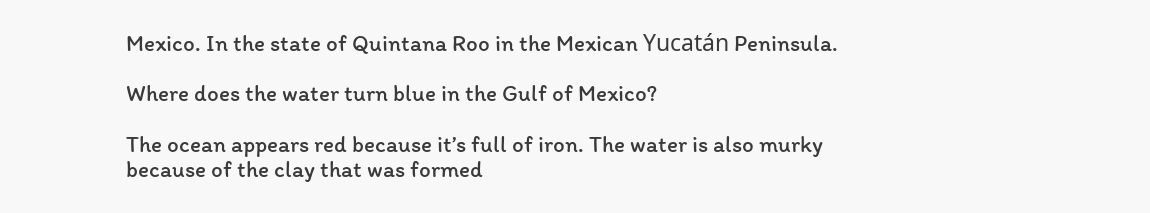Mexico. In the state of Quintana Roo in the Mexican Yucatán Peninsula.

Where does the water turn blue in the Gulf of Mexico?

The ocean appears red because it’s full of iron. The water is also murky because of the clay that was formed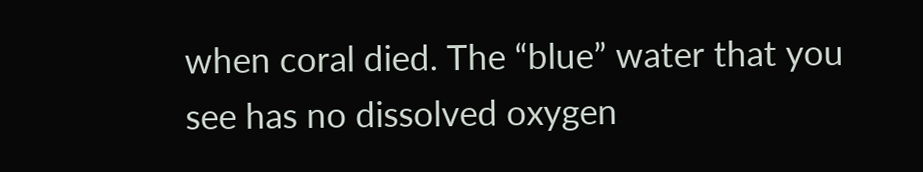when coral died. The “blue” water that you see has no dissolved oxygen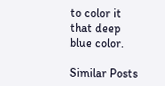to color it that deep blue color.

Similar Posts